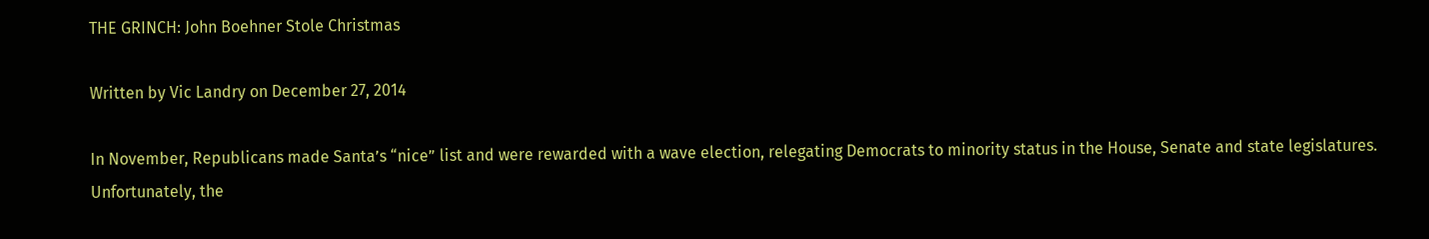THE GRINCH: John Boehner Stole Christmas

Written by Vic Landry on December 27, 2014

In November, Republicans made Santa’s “nice” list and were rewarded with a wave election, relegating Democrats to minority status in the House, Senate and state legislatures. Unfortunately, the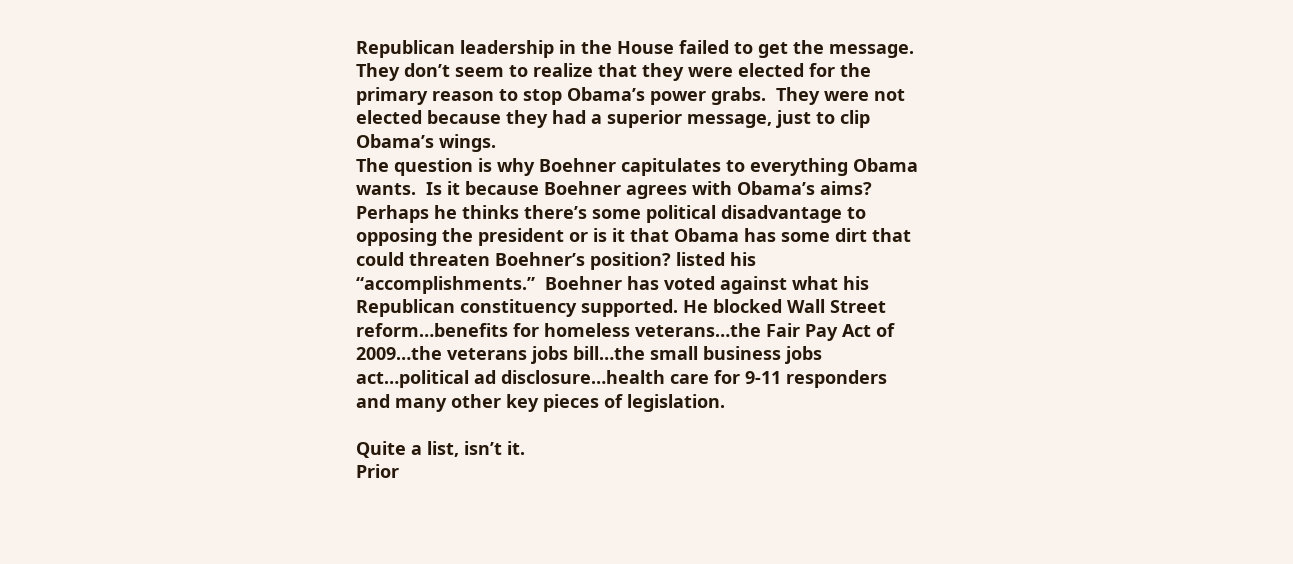Republican leadership in the House failed to get the message.  They don’t seem to realize that they were elected for the primary reason to stop Obama’s power grabs.  They were not elected because they had a superior message, just to clip Obama’s wings.
The question is why Boehner capitulates to everything Obama wants.  Is it because Boehner agrees with Obama’s aims?  Perhaps he thinks there’s some political disadvantage to opposing the president or is it that Obama has some dirt that could threaten Boehner’s position? listed his “accomplishments.”  Boehner has voted against what his Republican constituency supported. He blocked Wall Street reform…benefits for homeless veterans…the Fair Pay Act of 2009…the veterans jobs bill…the small business jobs act…political ad disclosure…health care for 9-11 responders and many other key pieces of legislation.

Quite a list, isn’t it.
Prior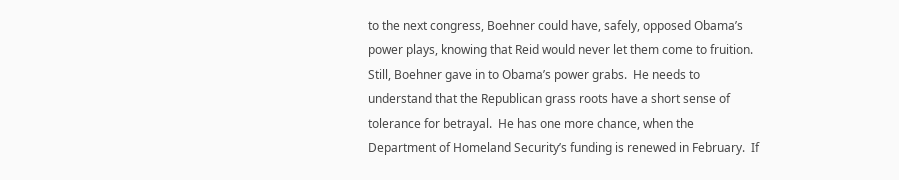to the next congress, Boehner could have, safely, opposed Obama’s power plays, knowing that Reid would never let them come to fruition.  Still, Boehner gave in to Obama’s power grabs.  He needs to understand that the Republican grass roots have a short sense of tolerance for betrayal.  He has one more chance, when the Department of Homeland Security’s funding is renewed in February.  If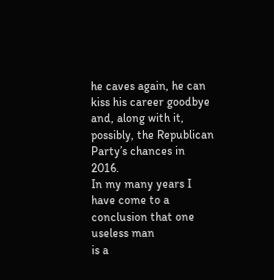he caves again, he can kiss his career goodbye and, along with it, possibly, the Republican Party’s chances in 2016.
In my many years I have come to a
conclusion that one useless man
is a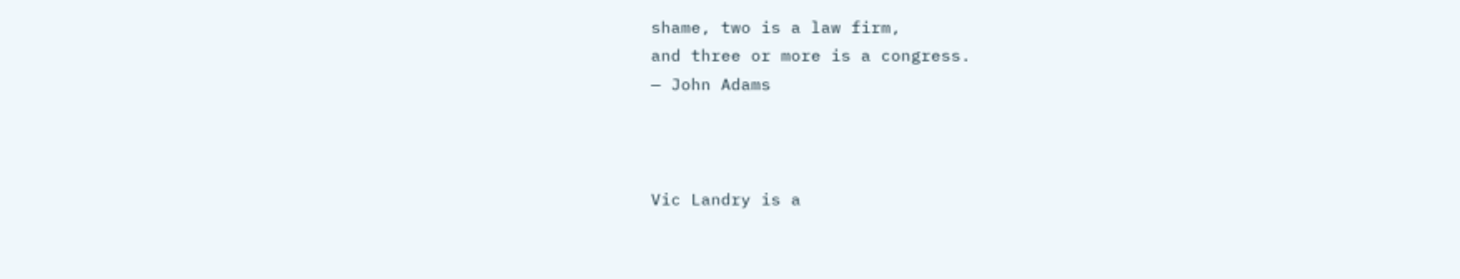shame, two is a law firm,
and three or more is a congress.
— John Adams



Vic Landry is a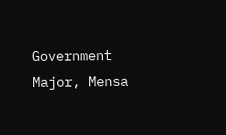Government Major, Mensa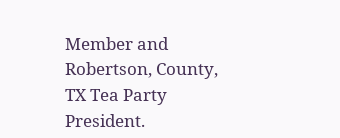Member and Robertson, County, TX Tea Party President.